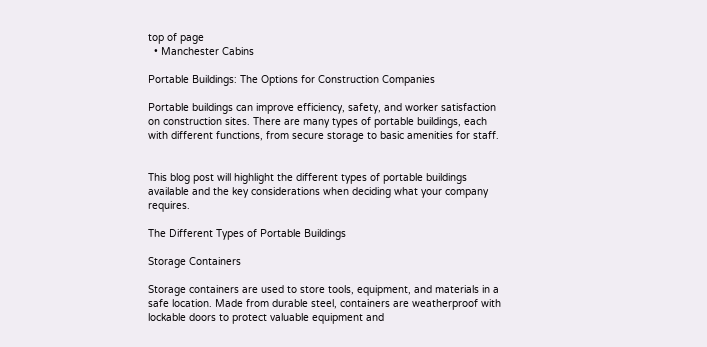top of page
  • Manchester Cabins

Portable Buildings: The Options for Construction Companies

Portable buildings can improve efficiency, safety, and worker satisfaction on construction sites. There are many types of portable buildings, each with different functions, from secure storage to basic amenities for staff.


This blog post will highlight the different types of portable buildings available and the key considerations when deciding what your company requires.

The Different Types of Portable Buildings

Storage Containers

Storage containers are used to store tools, equipment, and materials in a safe location. Made from durable steel, containers are weatherproof with lockable doors to protect valuable equipment and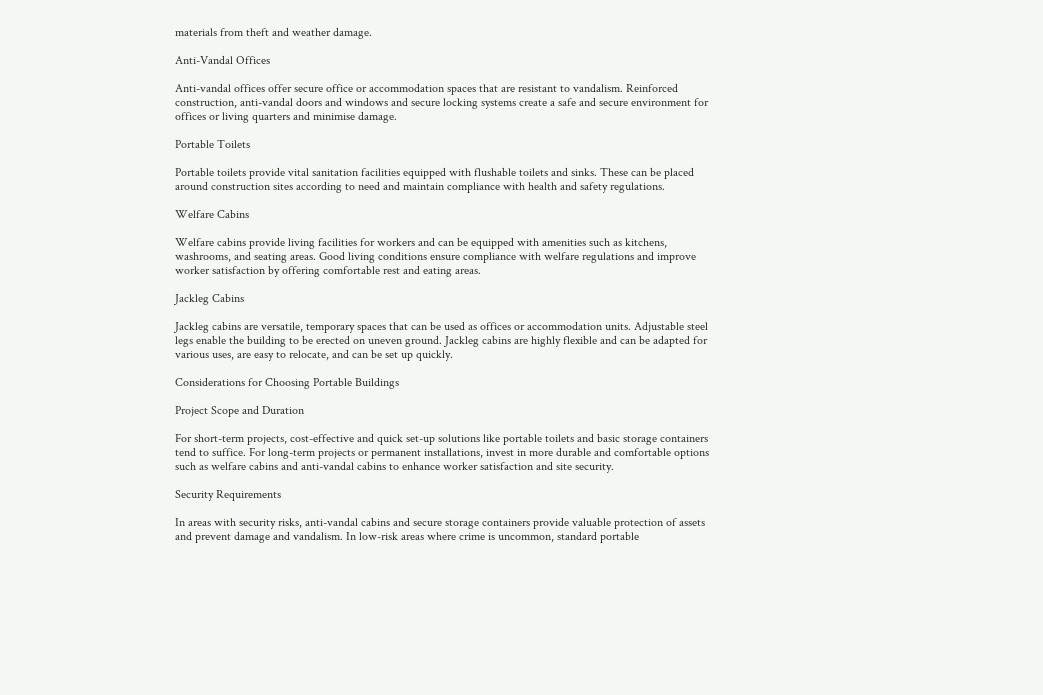materials from theft and weather damage.

Anti-Vandal Offices

Anti-vandal offices offer secure office or accommodation spaces that are resistant to vandalism. Reinforced construction, anti-vandal doors and windows and secure locking systems create a safe and secure environment for offices or living quarters and minimise damage.

Portable Toilets

Portable toilets provide vital sanitation facilities equipped with flushable toilets and sinks. These can be placed around construction sites according to need and maintain compliance with health and safety regulations.

Welfare Cabins

Welfare cabins provide living facilities for workers and can be equipped with amenities such as kitchens, washrooms, and seating areas. Good living conditions ensure compliance with welfare regulations and improve worker satisfaction by offering comfortable rest and eating areas.

Jackleg Cabins

Jackleg cabins are versatile, temporary spaces that can be used as offices or accommodation units. Adjustable steel legs enable the building to be erected on uneven ground. Jackleg cabins are highly flexible and can be adapted for various uses, are easy to relocate, and can be set up quickly.

Considerations for Choosing Portable Buildings

Project Scope and Duration

For short-term projects, cost-effective and quick set-up solutions like portable toilets and basic storage containers tend to suffice. For long-term projects or permanent installations, invest in more durable and comfortable options such as welfare cabins and anti-vandal cabins to enhance worker satisfaction and site security.

Security Requirements

In areas with security risks, anti-vandal cabins and secure storage containers provide valuable protection of assets and prevent damage and vandalism. In low-risk areas where crime is uncommon, standard portable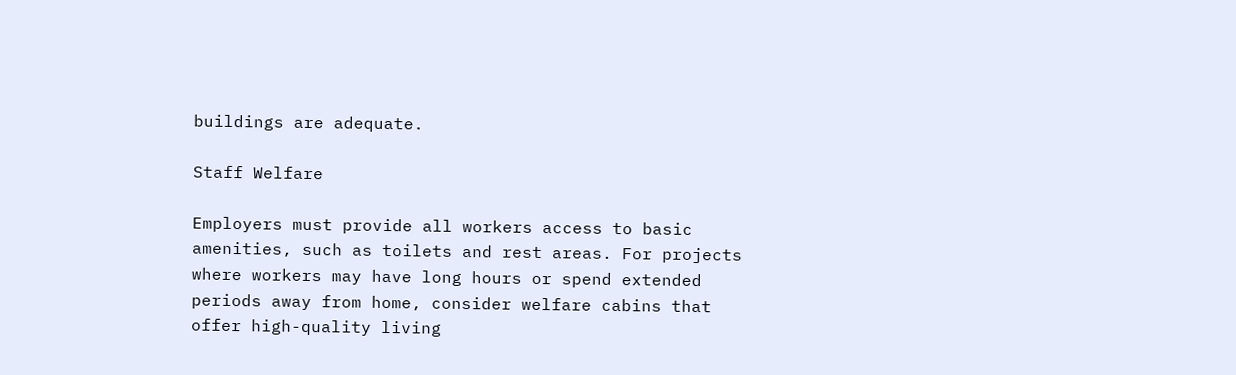buildings are adequate.

Staff Welfare

Employers must provide all workers access to basic amenities, such as toilets and rest areas. For projects where workers may have long hours or spend extended periods away from home, consider welfare cabins that offer high-quality living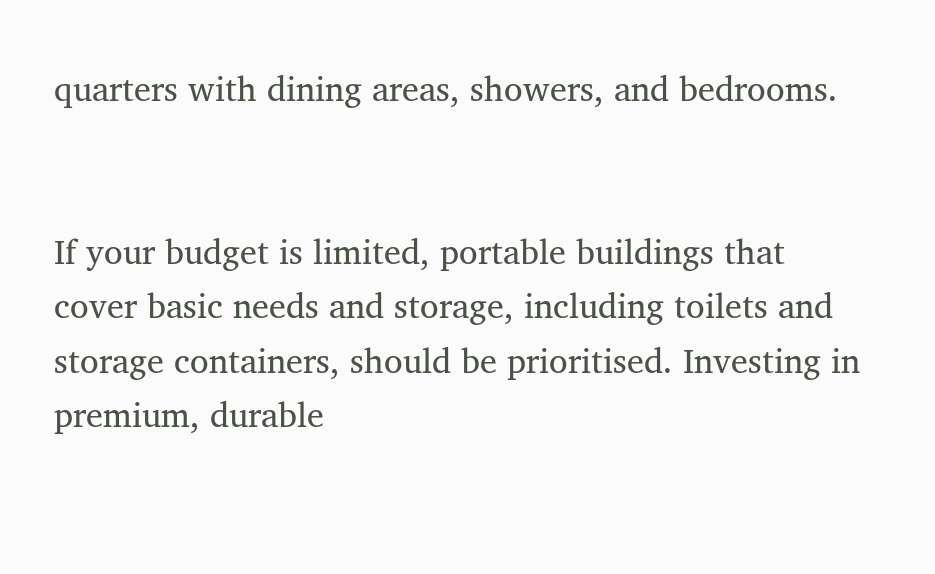quarters with dining areas, showers, and bedrooms.


If your budget is limited, portable buildings that cover basic needs and storage, including toilets and storage containers, should be prioritised. Investing in premium, durable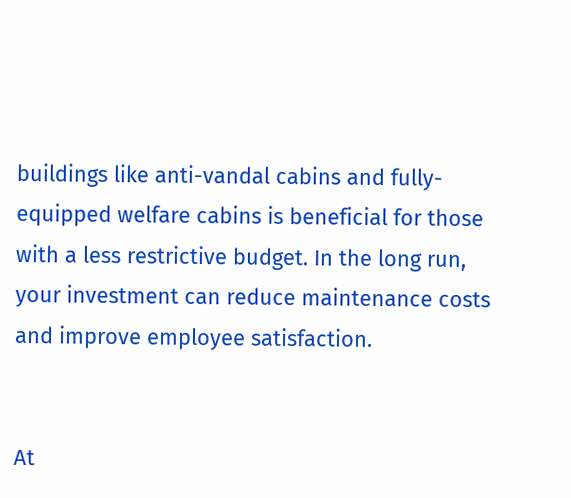buildings like anti-vandal cabins and fully-equipped welfare cabins is beneficial for those with a less restrictive budget. In the long run, your investment can reduce maintenance costs and improve employee satisfaction.


At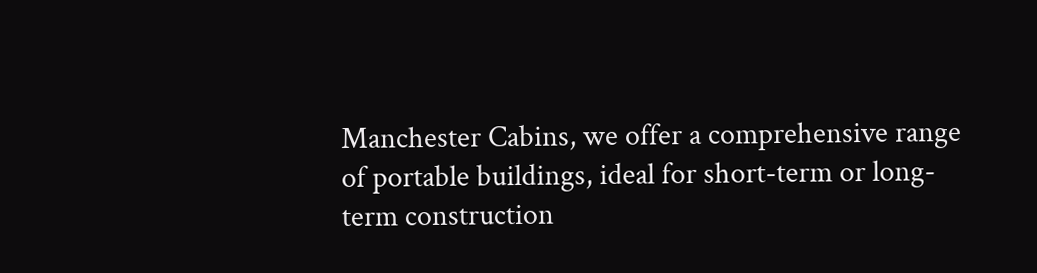Manchester Cabins, we offer a comprehensive range of portable buildings, ideal for short-term or long-term construction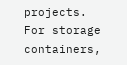projects. For storage containers,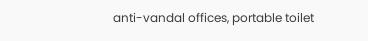anti-vandal offices, portable toilet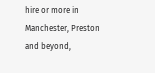hire or more in Manchester, Preston and beyond,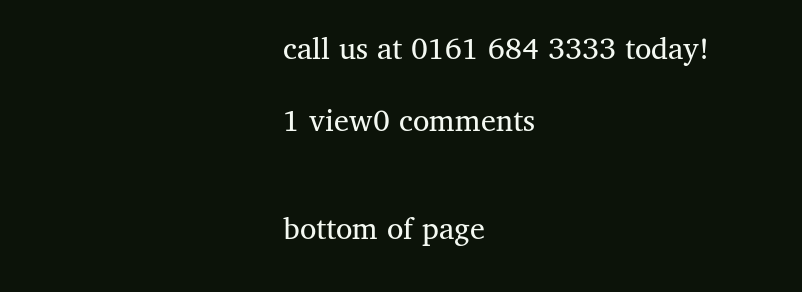call us at 0161 684 3333 today!

1 view0 comments


bottom of page